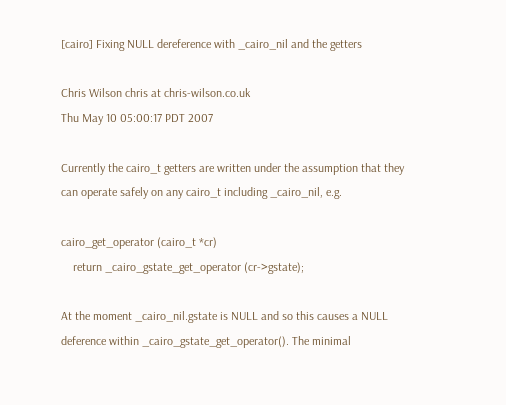[cairo] Fixing NULL dereference with _cairo_nil and the getters

Chris Wilson chris at chris-wilson.co.uk
Thu May 10 05:00:17 PDT 2007

Currently the cairo_t getters are written under the assumption that they
can operate safely on any cairo_t including _cairo_nil, e.g.

cairo_get_operator (cairo_t *cr)
    return _cairo_gstate_get_operator (cr->gstate);

At the moment _cairo_nil.gstate is NULL and so this causes a NULL
deference within _cairo_gstate_get_operator(). The minimal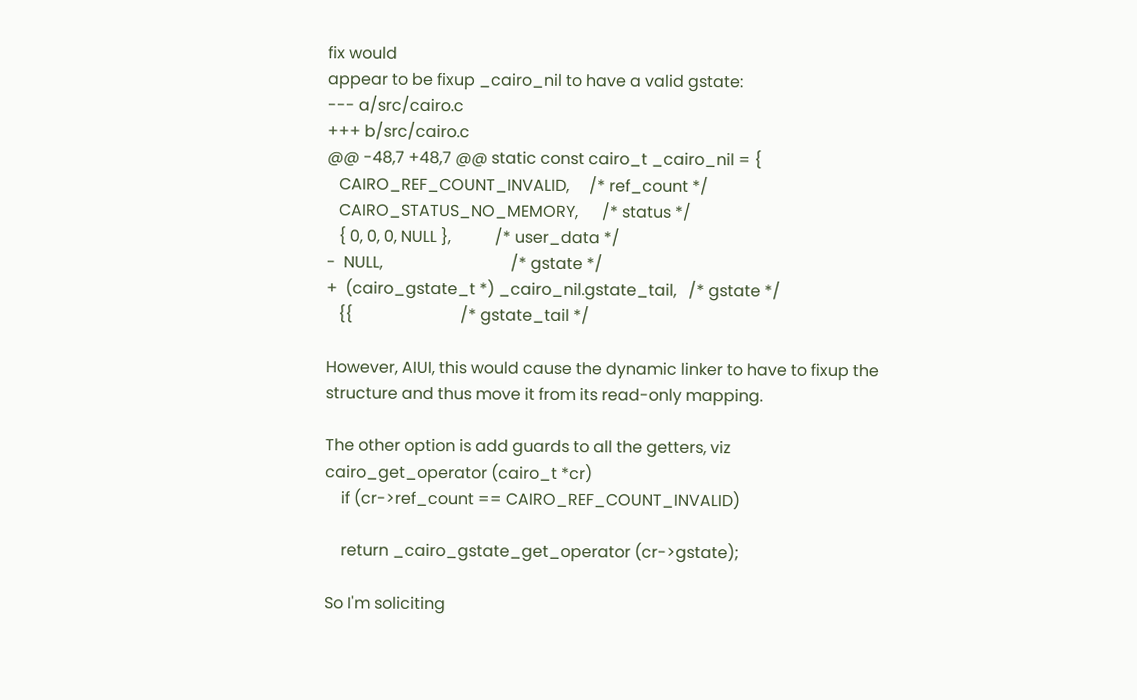fix would
appear to be fixup _cairo_nil to have a valid gstate:
--- a/src/cairo.c
+++ b/src/cairo.c
@@ -48,7 +48,7 @@ static const cairo_t _cairo_nil = {
   CAIRO_REF_COUNT_INVALID,     /* ref_count */
   CAIRO_STATUS_NO_MEMORY,      /* status */
   { 0, 0, 0, NULL },           /* user_data */
-  NULL,                                /* gstate */
+  (cairo_gstate_t *) _cairo_nil.gstate_tail,   /* gstate */
   {{                           /* gstate_tail */

However, AIUI, this would cause the dynamic linker to have to fixup the
structure and thus move it from its read-only mapping.

The other option is add guards to all the getters, viz
cairo_get_operator (cairo_t *cr)
    if (cr->ref_count == CAIRO_REF_COUNT_INVALID)

    return _cairo_gstate_get_operator (cr->gstate);

So I'm soliciting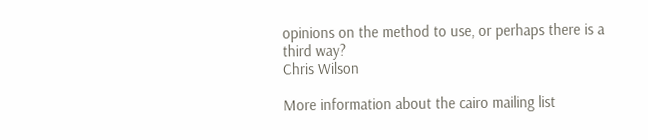opinions on the method to use, or perhaps there is a
third way?
Chris Wilson

More information about the cairo mailing list